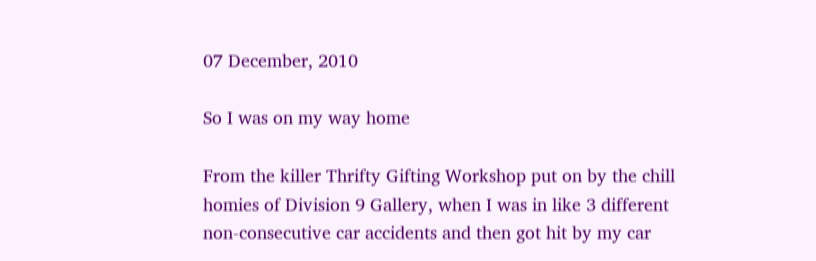07 December, 2010

So I was on my way home

From the killer Thrifty Gifting Workshop put on by the chill homies of Division 9 Gallery, when I was in like 3 different non-consecutive car accidents and then got hit by my car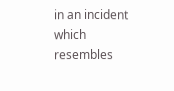in an incident which resembles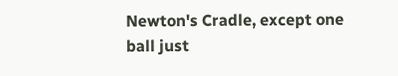Newton's Cradle, except one ball just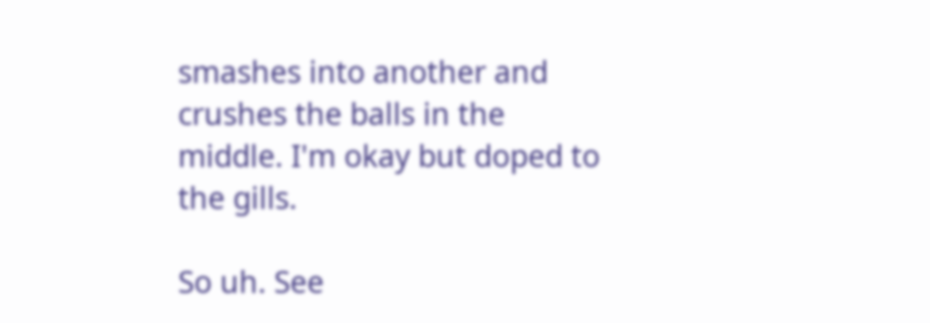smashes into another and crushes the balls in the middle. I'm okay but doped to the gills.

So uh. See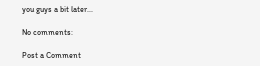you guys a bit later...

No comments:

Post a Comment